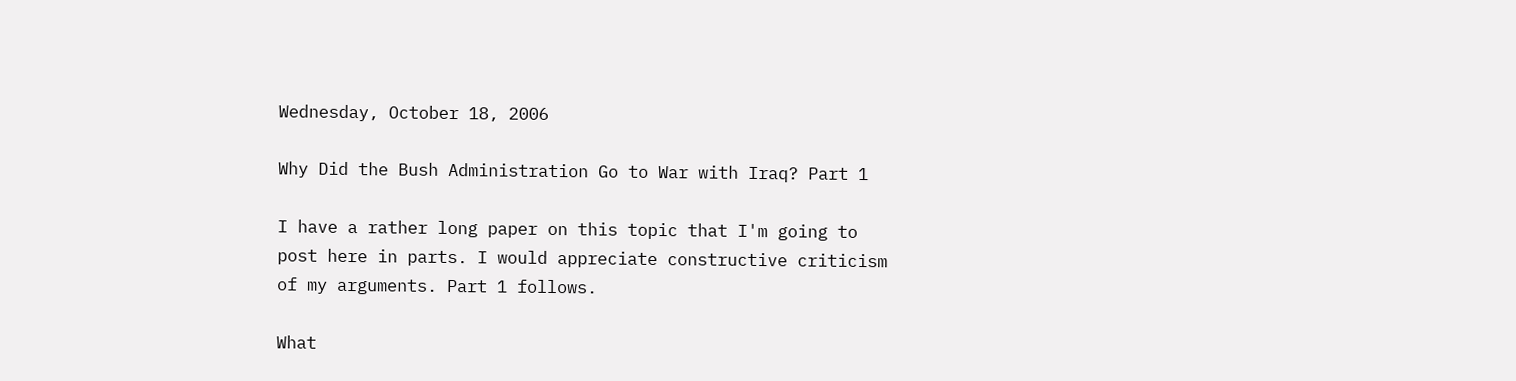Wednesday, October 18, 2006

Why Did the Bush Administration Go to War with Iraq? Part 1

I have a rather long paper on this topic that I'm going to post here in parts. I would appreciate constructive criticism of my arguments. Part 1 follows.

What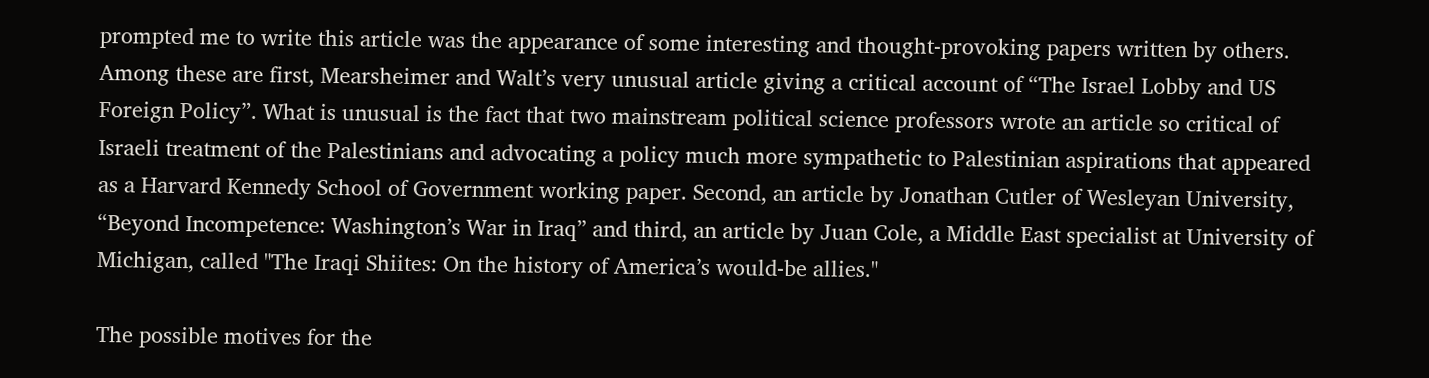prompted me to write this article was the appearance of some interesting and thought-provoking papers written by others. Among these are first, Mearsheimer and Walt’s very unusual article giving a critical account of “The Israel Lobby and US Foreign Policy”. What is unusual is the fact that two mainstream political science professors wrote an article so critical of Israeli treatment of the Palestinians and advocating a policy much more sympathetic to Palestinian aspirations that appeared as a Harvard Kennedy School of Government working paper. Second, an article by Jonathan Cutler of Wesleyan University, “Beyond Incompetence: Washington’s War in Iraq” and third, an article by Juan Cole, a Middle East specialist at University of Michigan, called "The Iraqi Shiites: On the history of America’s would-be allies."

The possible motives for the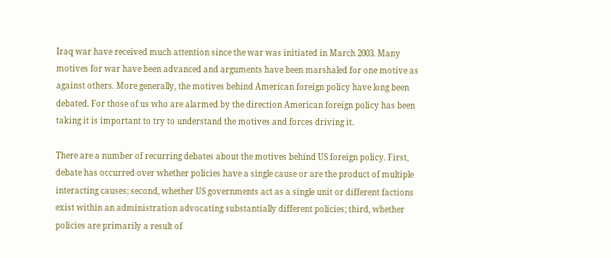Iraq war have received much attention since the war was initiated in March 2003. Many motives for war have been advanced and arguments have been marshaled for one motive as against others. More generally, the motives behind American foreign policy have long been debated. For those of us who are alarmed by the direction American foreign policy has been taking it is important to try to understand the motives and forces driving it.

There are a number of recurring debates about the motives behind US foreign policy. First, debate has occurred over whether policies have a single cause or are the product of multiple interacting causes; second, whether US governments act as a single unit or different factions exist within an administration advocating substantially different policies; third, whether policies are primarily a result of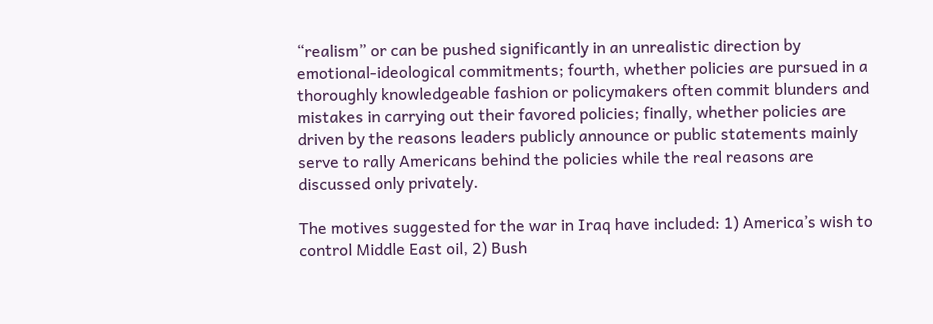“realism” or can be pushed significantly in an unrealistic direction by emotional-ideological commitments; fourth, whether policies are pursued in a thoroughly knowledgeable fashion or policymakers often commit blunders and mistakes in carrying out their favored policies; finally, whether policies are driven by the reasons leaders publicly announce or public statements mainly serve to rally Americans behind the policies while the real reasons are discussed only privately.

The motives suggested for the war in Iraq have included: 1) America’s wish to control Middle East oil, 2) Bush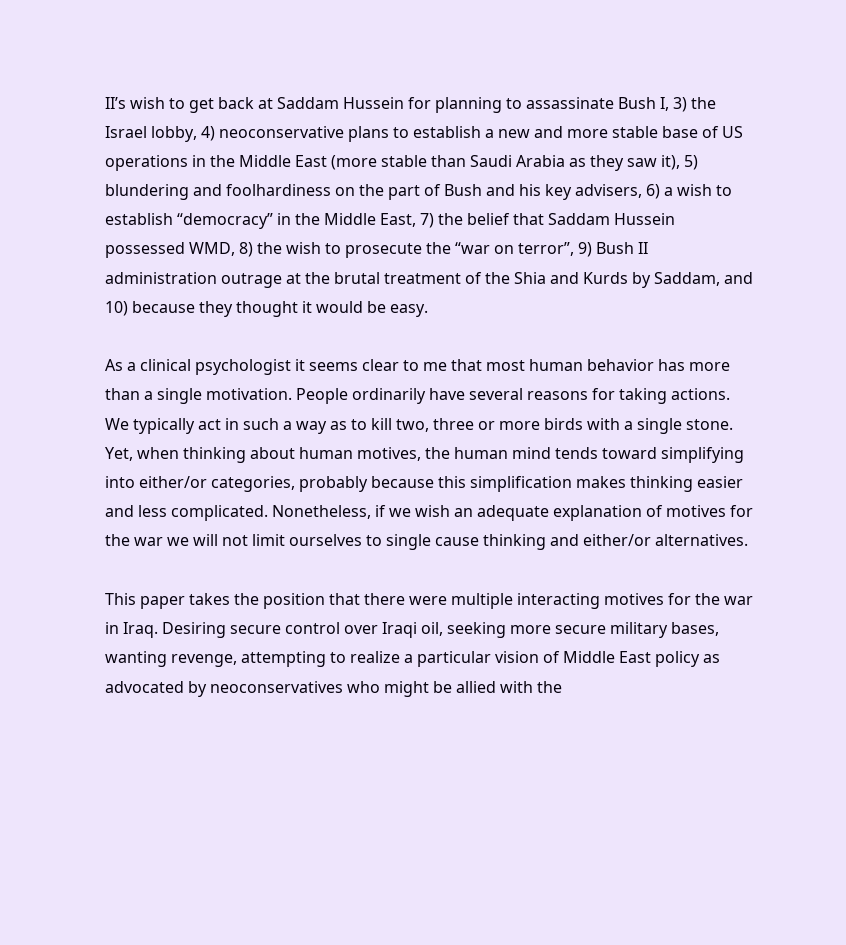II’s wish to get back at Saddam Hussein for planning to assassinate Bush I, 3) the Israel lobby, 4) neoconservative plans to establish a new and more stable base of US operations in the Middle East (more stable than Saudi Arabia as they saw it), 5) blundering and foolhardiness on the part of Bush and his key advisers, 6) a wish to establish “democracy” in the Middle East, 7) the belief that Saddam Hussein possessed WMD, 8) the wish to prosecute the “war on terror”, 9) Bush II administration outrage at the brutal treatment of the Shia and Kurds by Saddam, and 10) because they thought it would be easy.

As a clinical psychologist it seems clear to me that most human behavior has more than a single motivation. People ordinarily have several reasons for taking actions. We typically act in such a way as to kill two, three or more birds with a single stone. Yet, when thinking about human motives, the human mind tends toward simplifying into either/or categories, probably because this simplification makes thinking easier and less complicated. Nonetheless, if we wish an adequate explanation of motives for the war we will not limit ourselves to single cause thinking and either/or alternatives.

This paper takes the position that there were multiple interacting motives for the war in Iraq. Desiring secure control over Iraqi oil, seeking more secure military bases, wanting revenge, attempting to realize a particular vision of Middle East policy as advocated by neoconservatives who might be allied with the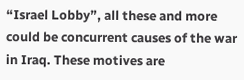“Israel Lobby”, all these and more could be concurrent causes of the war in Iraq. These motives are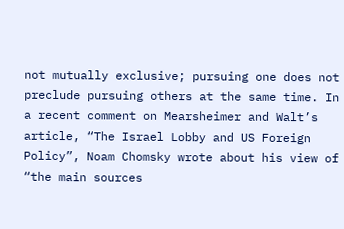not mutually exclusive; pursuing one does not preclude pursuing others at the same time. In a recent comment on Mearsheimer and Walt’s article, “The Israel Lobby and US Foreign Policy”, Noam Chomsky wrote about his view of “the main sources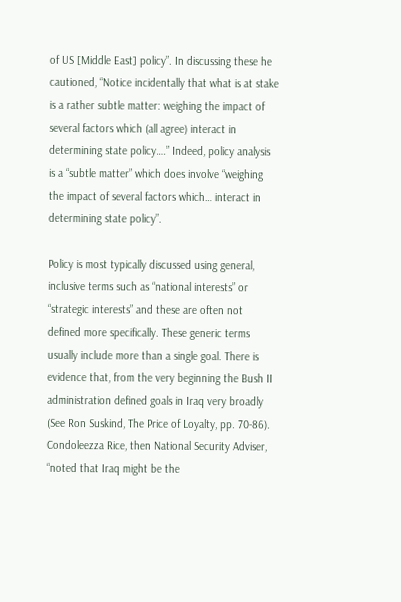of US [Middle East] policy”. In discussing these he cautioned, “Notice incidentally that what is at stake is a rather subtle matter: weighing the impact of several factors which (all agree) interact in determining state policy….” Indeed, policy analysis is a “subtle matter” which does involve “weighing the impact of several factors which… interact in determining state policy”.

Policy is most typically discussed using general, inclusive terms such as “national interests” or “strategic interests” and these are often not defined more specifically. These generic terms usually include more than a single goal. There is evidence that, from the very beginning the Bush II administration defined goals in Iraq very broadly (See Ron Suskind, The Price of Loyalty, pp. 70-86). Condoleezza Rice, then National Security Adviser, “noted that Iraq might be the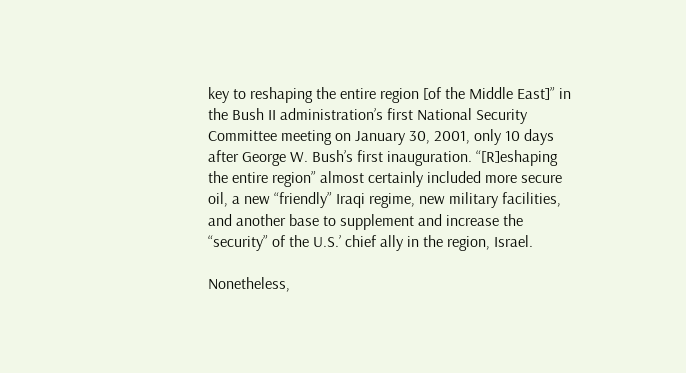key to reshaping the entire region [of the Middle East]” in the Bush II administration’s first National Security Committee meeting on January 30, 2001, only 10 days after George W. Bush’s first inauguration. “[R]eshaping the entire region” almost certainly included more secure oil, a new “friendly” Iraqi regime, new military facilities, and another base to supplement and increase the “security” of the U.S.’ chief ally in the region, Israel.

Nonetheless,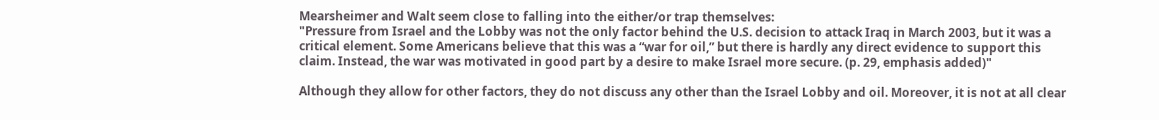Mearsheimer and Walt seem close to falling into the either/or trap themselves:
"Pressure from Israel and the Lobby was not the only factor behind the U.S. decision to attack Iraq in March 2003, but it was a critical element. Some Americans believe that this was a “war for oil,” but there is hardly any direct evidence to support this claim. Instead, the war was motivated in good part by a desire to make Israel more secure. (p. 29, emphasis added)"

Although they allow for other factors, they do not discuss any other than the Israel Lobby and oil. Moreover, it is not at all clear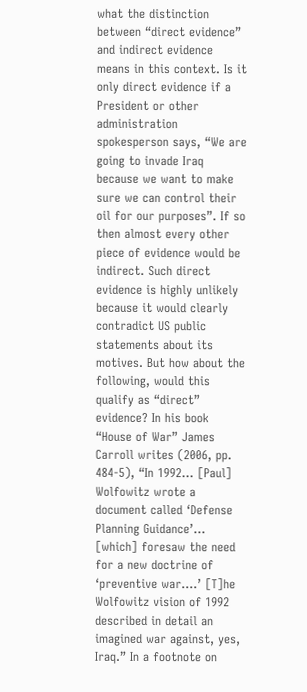what the distinction between “direct evidence” and indirect evidence means in this context. Is it only direct evidence if a President or other administration spokesperson says, “We are going to invade Iraq because we want to make sure we can control their oil for our purposes”. If so then almost every other piece of evidence would be indirect. Such direct evidence is highly unlikely because it would clearly contradict US public statements about its motives. But how about the following, would this qualify as “direct” evidence? In his book “House of War” James Carroll writes (2006, pp. 484-5), “In 1992… [Paul] Wolfowitz wrote a document called ‘Defense Planning Guidance’… [which] foresaw the need for a new doctrine of ‘preventive war….’ [T]he Wolfowitz vision of 1992 described in detail an imagined war against, yes, Iraq.” In a footnote on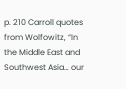p. 210 Carroll quotes from Wolfowitz, “In the Middle East and Southwest Asia… our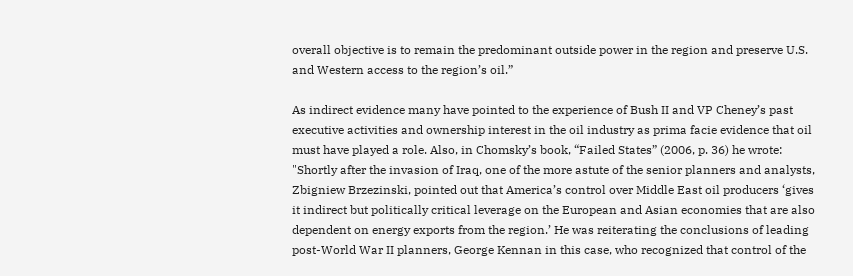overall objective is to remain the predominant outside power in the region and preserve U.S. and Western access to the region’s oil.”

As indirect evidence many have pointed to the experience of Bush II and VP Cheney’s past executive activities and ownership interest in the oil industry as prima facie evidence that oil must have played a role. Also, in Chomsky’s book, “Failed States” (2006, p. 36) he wrote:
"Shortly after the invasion of Iraq, one of the more astute of the senior planners and analysts, Zbigniew Brzezinski, pointed out that America’s control over Middle East oil producers ‘gives it indirect but politically critical leverage on the European and Asian economies that are also dependent on energy exports from the region.’ He was reiterating the conclusions of leading post-World War II planners, George Kennan in this case, who recognized that control of the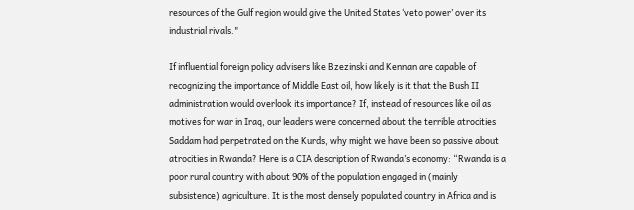resources of the Gulf region would give the United States ‘veto power’ over its industrial rivals."

If influential foreign policy advisers like Bzezinski and Kennan are capable of recognizing the importance of Middle East oil, how likely is it that the Bush II administration would overlook its importance? If, instead of resources like oil as motives for war in Iraq, our leaders were concerned about the terrible atrocities Saddam had perpetrated on the Kurds, why might we have been so passive about atrocities in Rwanda? Here is a CIA description of Rwanda’s economy: “Rwanda is a poor rural country with about 90% of the population engaged in (mainly subsistence) agriculture. It is the most densely populated country in Africa and is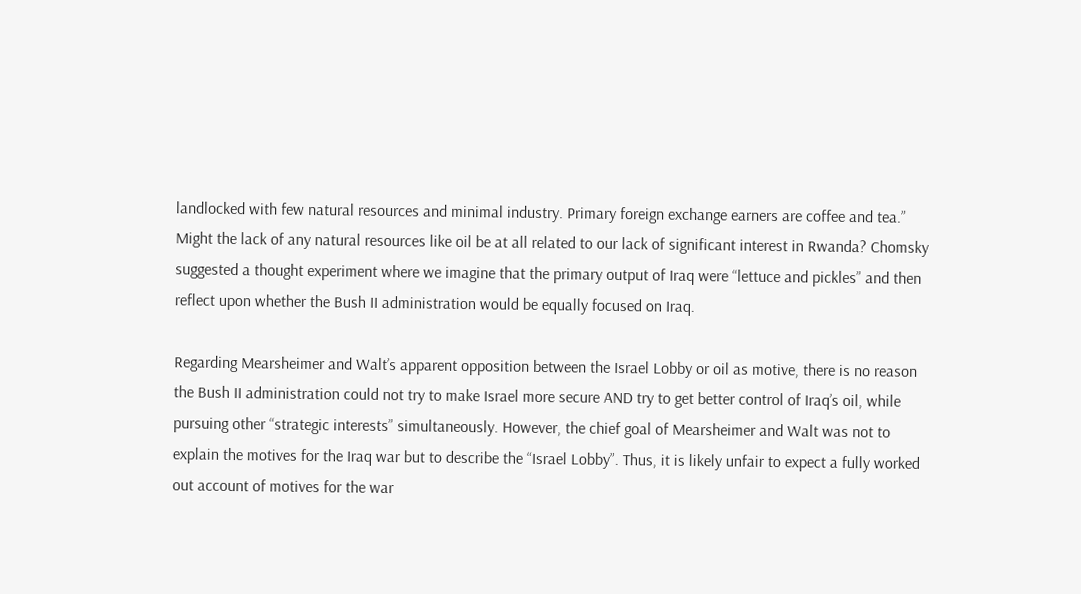landlocked with few natural resources and minimal industry. Primary foreign exchange earners are coffee and tea.” Might the lack of any natural resources like oil be at all related to our lack of significant interest in Rwanda? Chomsky suggested a thought experiment where we imagine that the primary output of Iraq were “lettuce and pickles” and then reflect upon whether the Bush II administration would be equally focused on Iraq.

Regarding Mearsheimer and Walt’s apparent opposition between the Israel Lobby or oil as motive, there is no reason the Bush II administration could not try to make Israel more secure AND try to get better control of Iraq’s oil, while pursuing other “strategic interests” simultaneously. However, the chief goal of Mearsheimer and Walt was not to explain the motives for the Iraq war but to describe the “Israel Lobby”. Thus, it is likely unfair to expect a fully worked out account of motives for the war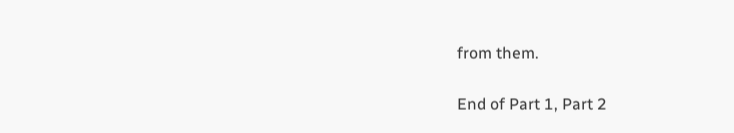from them.

End of Part 1, Part 2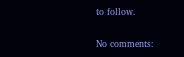to follow.

No comments: